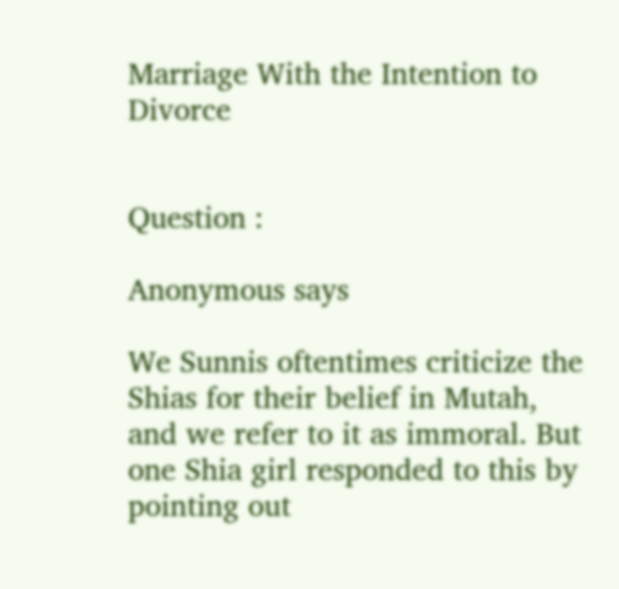Marriage With the Intention to Divorce


Question :

Anonymous says

We Sunnis oftentimes criticize the Shias for their belief in Mutah, and we refer to it as immoral. But one Shia girl responded to this by pointing out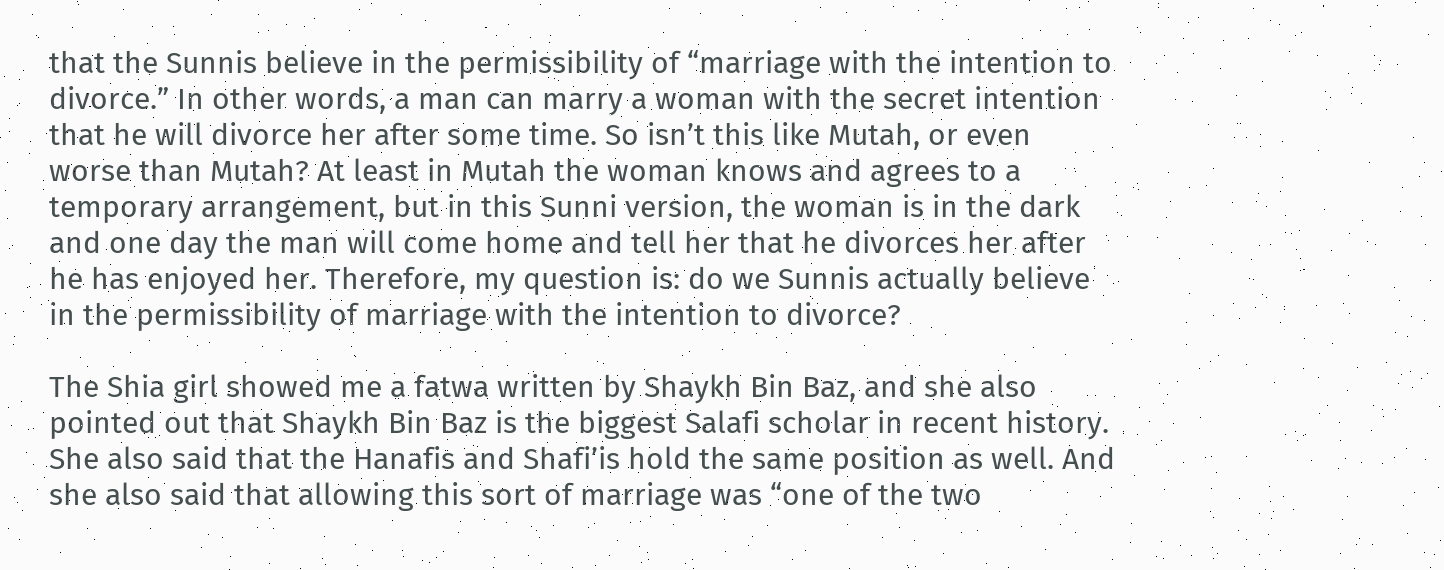that the Sunnis believe in the permissibility of “marriage with the intention to divorce.” In other words, a man can marry a woman with the secret intention that he will divorce her after some time. So isn’t this like Mutah, or even worse than Mutah? At least in Mutah the woman knows and agrees to a temporary arrangement, but in this Sunni version, the woman is in the dark and one day the man will come home and tell her that he divorces her after he has enjoyed her. Therefore, my question is: do we Sunnis actually believe in the permissibility of marriage with the intention to divorce?

The Shia girl showed me a fatwa written by Shaykh Bin Baz, and she also pointed out that Shaykh Bin Baz is the biggest Salafi scholar in recent history. She also said that the Hanafis and Shafi’is hold the same position as well. And she also said that allowing this sort of marriage was “one of the two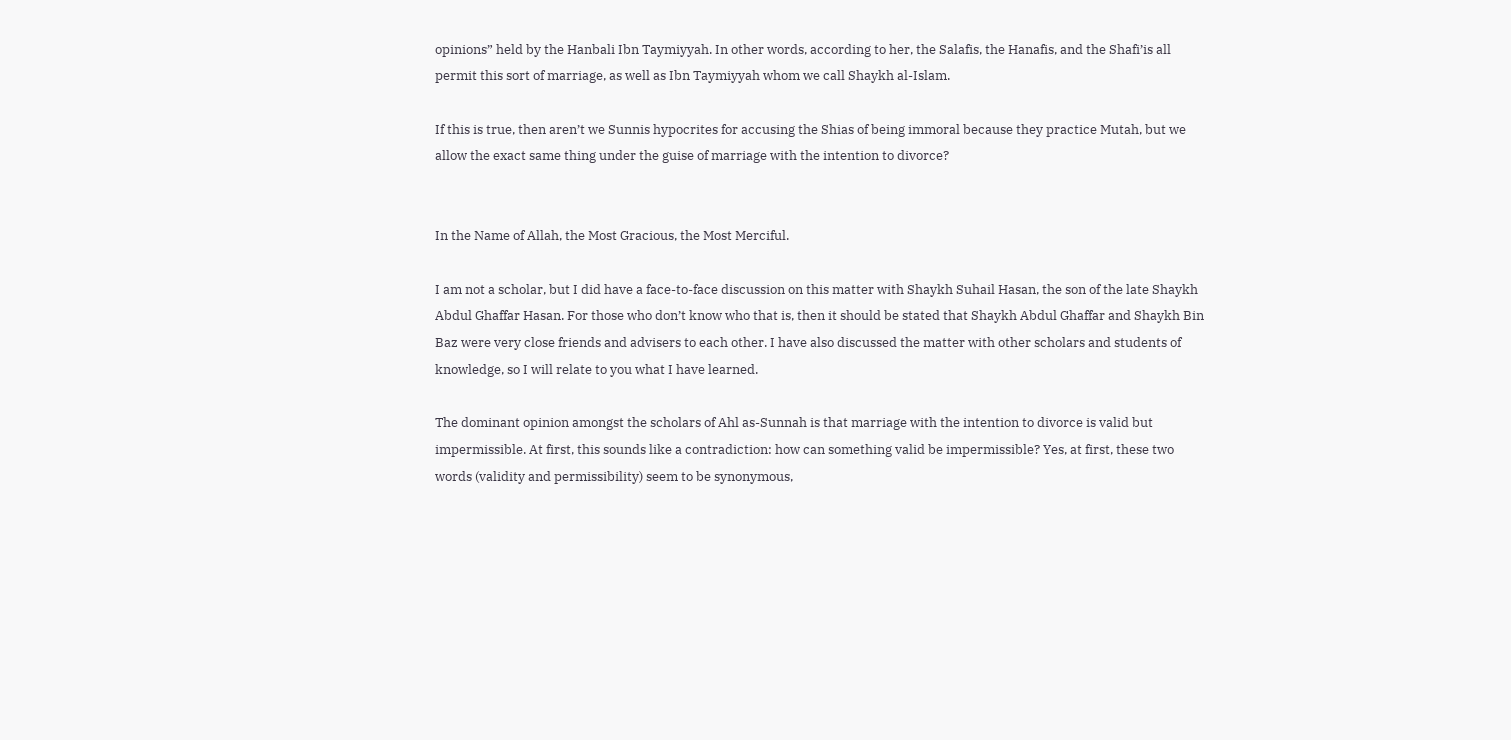opinions” held by the Hanbali Ibn Taymiyyah. In other words, according to her, the Salafis, the Hanafis, and the Shafi’is all permit this sort of marriage, as well as Ibn Taymiyyah whom we call Shaykh al-Islam.

If this is true, then aren’t we Sunnis hypocrites for accusing the Shias of being immoral because they practice Mutah, but we allow the exact same thing under the guise of marriage with the intention to divorce?


In the Name of Allah, the Most Gracious, the Most Merciful.

I am not a scholar, but I did have a face-to-face discussion on this matter with Shaykh Suhail Hasan, the son of the late Shaykh Abdul Ghaffar Hasan. For those who don’t know who that is, then it should be stated that Shaykh Abdul Ghaffar and Shaykh Bin Baz were very close friends and advisers to each other. I have also discussed the matter with other scholars and students of knowledge, so I will relate to you what I have learned.

The dominant opinion amongst the scholars of Ahl as-Sunnah is that marriage with the intention to divorce is valid but impermissible. At first, this sounds like a contradiction: how can something valid be impermissible? Yes, at first, these two words (validity and permissibility) seem to be synonymous,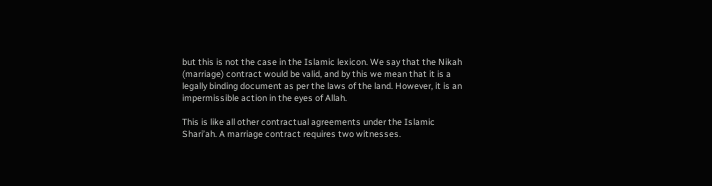but this is not the case in the Islamic lexicon. We say that the Nikah (marriage) contract would be valid, and by this we mean that it is a legally binding document as per the laws of the land. However, it is an impermissible action in the eyes of Allah.

This is like all other contractual agreements under the Islamic Shari’ah. A marriage contract requires two witnesses.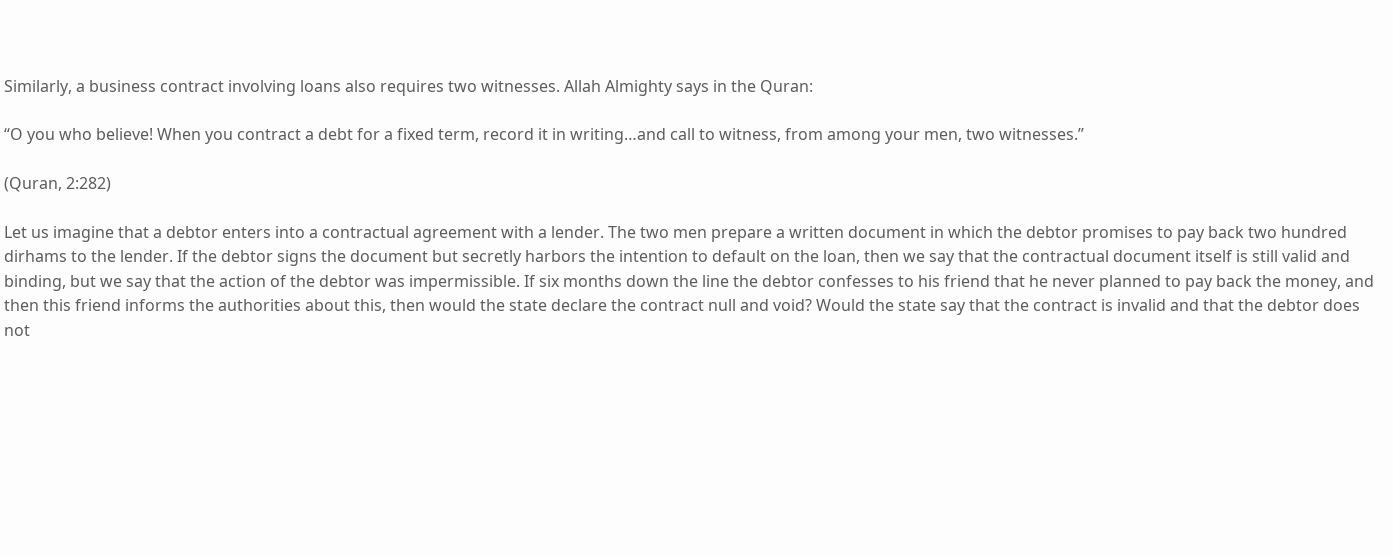Similarly, a business contract involving loans also requires two witnesses. Allah Almighty says in the Quran:

“O you who believe! When you contract a debt for a fixed term, record it in writing…and call to witness, from among your men, two witnesses.”

(Quran, 2:282)

Let us imagine that a debtor enters into a contractual agreement with a lender. The two men prepare a written document in which the debtor promises to pay back two hundred dirhams to the lender. If the debtor signs the document but secretly harbors the intention to default on the loan, then we say that the contractual document itself is still valid and binding, but we say that the action of the debtor was impermissible. If six months down the line the debtor confesses to his friend that he never planned to pay back the money, and then this friend informs the authorities about this, then would the state declare the contract null and void? Would the state say that the contract is invalid and that the debtor does not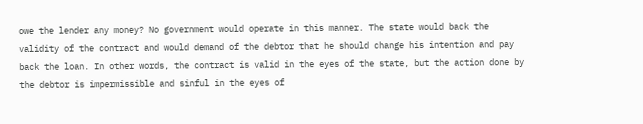owe the lender any money? No government would operate in this manner. The state would back the validity of the contract and would demand of the debtor that he should change his intention and pay back the loan. In other words, the contract is valid in the eyes of the state, but the action done by the debtor is impermissible and sinful in the eyes of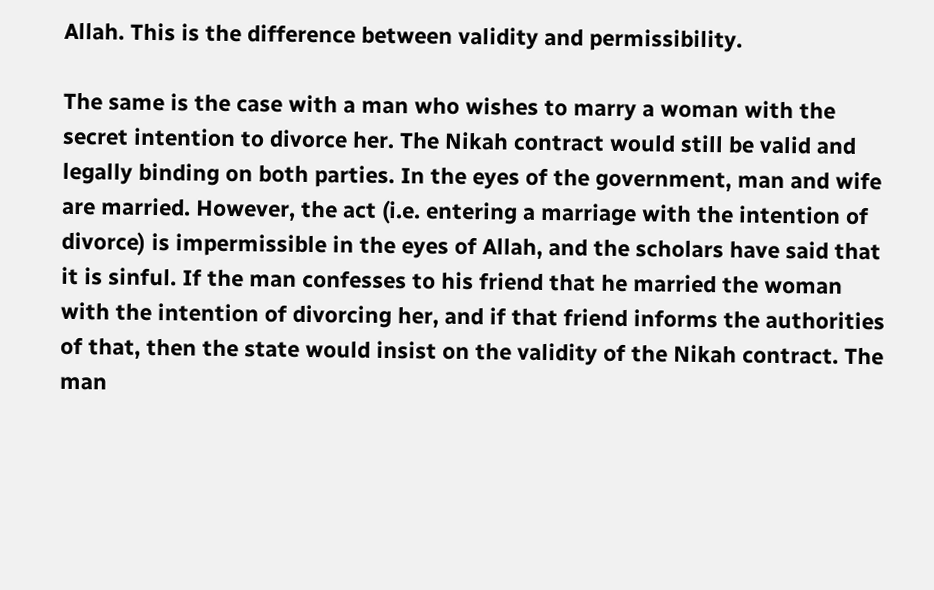Allah. This is the difference between validity and permissibility.

The same is the case with a man who wishes to marry a woman with the secret intention to divorce her. The Nikah contract would still be valid and legally binding on both parties. In the eyes of the government, man and wife are married. However, the act (i.e. entering a marriage with the intention of divorce) is impermissible in the eyes of Allah, and the scholars have said that it is sinful. If the man confesses to his friend that he married the woman with the intention of divorcing her, and if that friend informs the authorities of that, then the state would insist on the validity of the Nikah contract. The man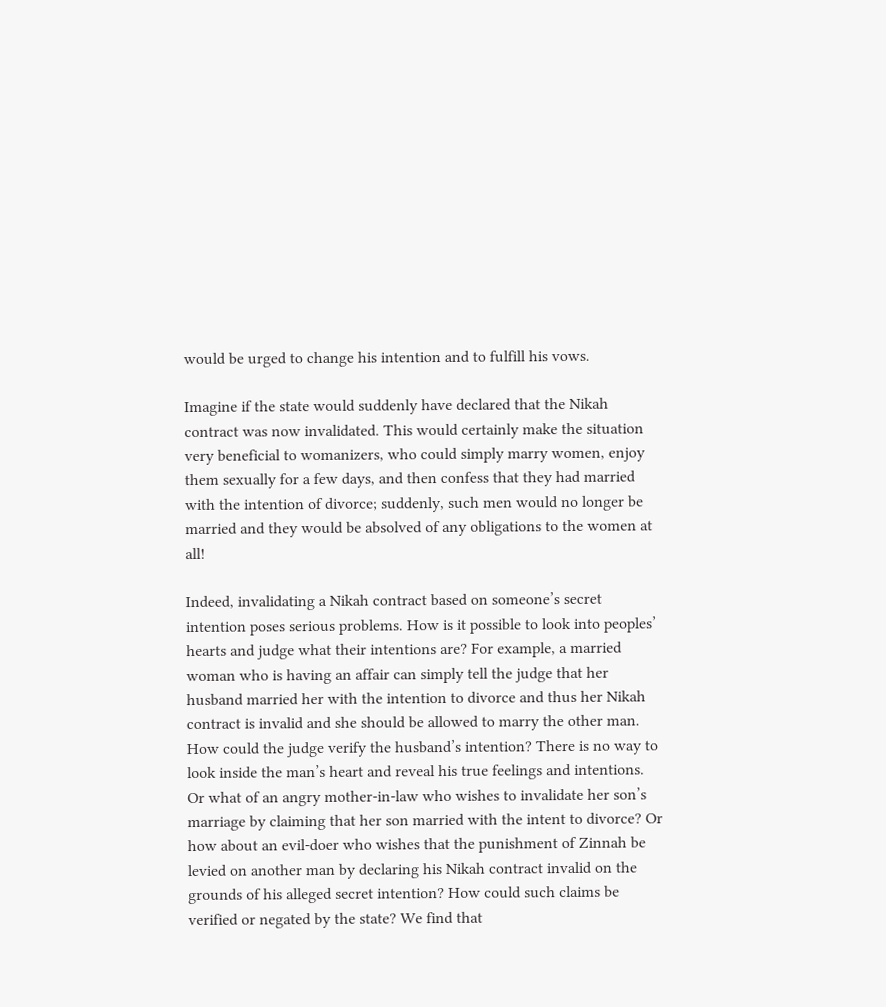would be urged to change his intention and to fulfill his vows.

Imagine if the state would suddenly have declared that the Nikah contract was now invalidated. This would certainly make the situation very beneficial to womanizers, who could simply marry women, enjoy them sexually for a few days, and then confess that they had married with the intention of divorce; suddenly, such men would no longer be married and they would be absolved of any obligations to the women at all!

Indeed, invalidating a Nikah contract based on someone’s secret intention poses serious problems. How is it possible to look into peoples’ hearts and judge what their intentions are? For example, a married woman who is having an affair can simply tell the judge that her husband married her with the intention to divorce and thus her Nikah contract is invalid and she should be allowed to marry the other man. How could the judge verify the husband’s intention? There is no way to look inside the man’s heart and reveal his true feelings and intentions. Or what of an angry mother-in-law who wishes to invalidate her son’s marriage by claiming that her son married with the intent to divorce? Or how about an evil-doer who wishes that the punishment of Zinnah be levied on another man by declaring his Nikah contract invalid on the grounds of his alleged secret intention? How could such claims be verified or negated by the state? We find that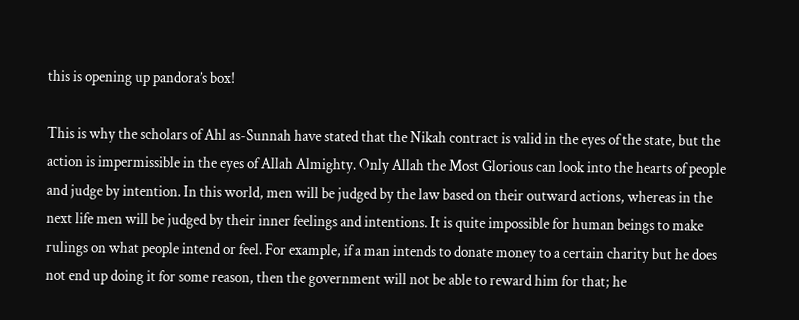this is opening up pandora’s box!

This is why the scholars of Ahl as-Sunnah have stated that the Nikah contract is valid in the eyes of the state, but the action is impermissible in the eyes of Allah Almighty. Only Allah the Most Glorious can look into the hearts of people and judge by intention. In this world, men will be judged by the law based on their outward actions, whereas in the next life men will be judged by their inner feelings and intentions. It is quite impossible for human beings to make rulings on what people intend or feel. For example, if a man intends to donate money to a certain charity but he does not end up doing it for some reason, then the government will not be able to reward him for that; he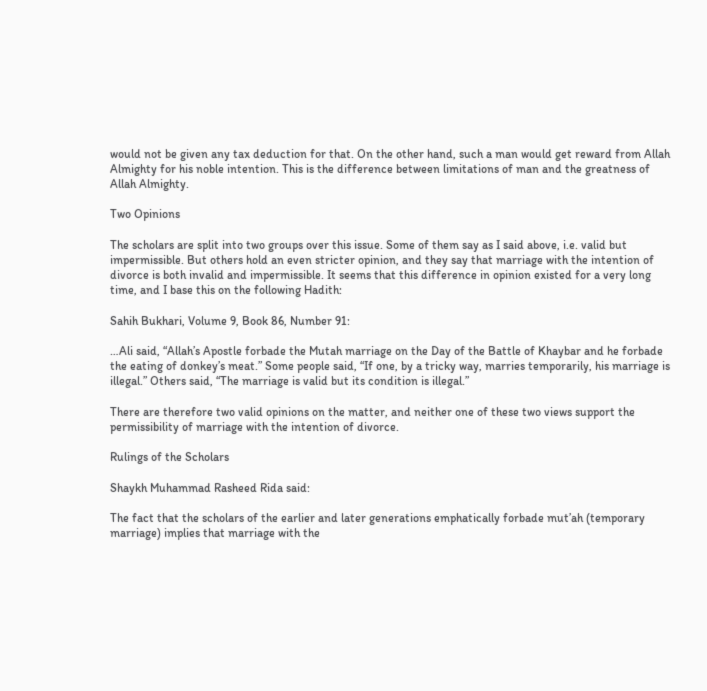would not be given any tax deduction for that. On the other hand, such a man would get reward from Allah Almighty for his noble intention. This is the difference between limitations of man and the greatness of Allah Almighty.

Two Opinions

The scholars are split into two groups over this issue. Some of them say as I said above, i.e. valid but impermissible. But others hold an even stricter opinion, and they say that marriage with the intention of divorce is both invalid and impermissible. It seems that this difference in opinion existed for a very long time, and I base this on the following Hadith:

Sahih Bukhari, Volume 9, Book 86, Number 91:

…Ali said, “Allah’s Apostle forbade the Mutah marriage on the Day of the Battle of Khaybar and he forbade the eating of donkey’s meat.” Some people said, “If one, by a tricky way, marries temporarily, his marriage is illegal.” Others said, “The marriage is valid but its condition is illegal.”

There are therefore two valid opinions on the matter, and neither one of these two views support the permissibility of marriage with the intention of divorce.

Rulings of the Scholars

Shaykh Muhammad Rasheed Rida said:

The fact that the scholars of the earlier and later generations emphatically forbade mut’ah (temporary marriage) implies that marriage with the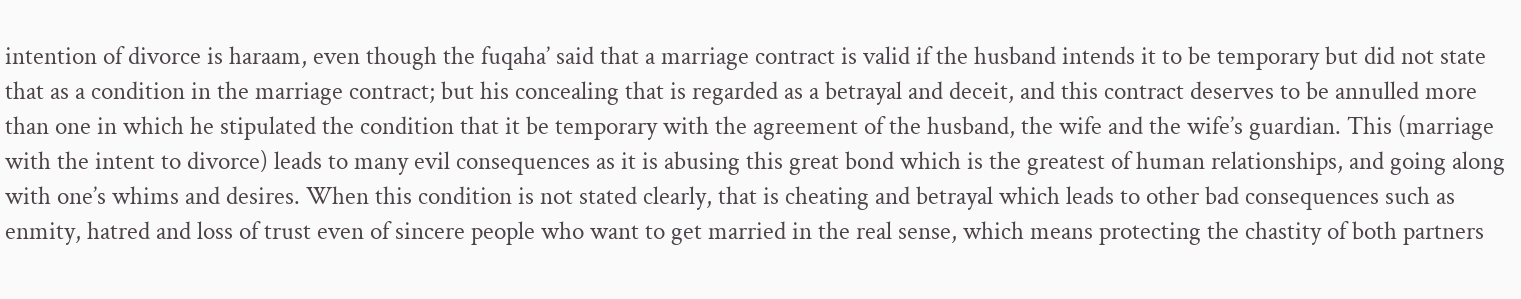intention of divorce is haraam, even though the fuqaha’ said that a marriage contract is valid if the husband intends it to be temporary but did not state that as a condition in the marriage contract; but his concealing that is regarded as a betrayal and deceit, and this contract deserves to be annulled more than one in which he stipulated the condition that it be temporary with the agreement of the husband, the wife and the wife’s guardian. This (marriage with the intent to divorce) leads to many evil consequences as it is abusing this great bond which is the greatest of human relationships, and going along with one’s whims and desires. When this condition is not stated clearly, that is cheating and betrayal which leads to other bad consequences such as enmity, hatred and loss of trust even of sincere people who want to get married in the real sense, which means protecting the chastity of both partners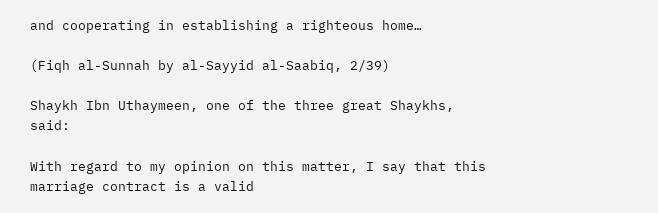and cooperating in establishing a righteous home…

(Fiqh al-Sunnah by al-Sayyid al-Saabiq, 2/39)

Shaykh Ibn Uthaymeen, one of the three great Shaykhs, said:

With regard to my opinion on this matter, I say that this marriage contract is a valid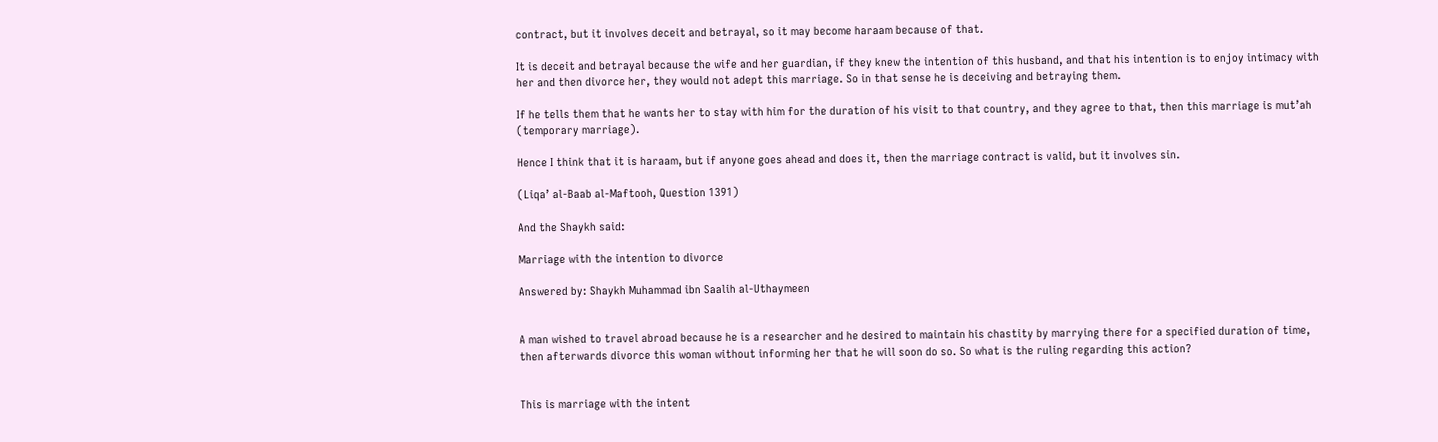contract, but it involves deceit and betrayal, so it may become haraam because of that.

It is deceit and betrayal because the wife and her guardian, if they knew the intention of this husband, and that his intention is to enjoy intimacy with her and then divorce her, they would not adept this marriage. So in that sense he is deceiving and betraying them.

If he tells them that he wants her to stay with him for the duration of his visit to that country, and they agree to that, then this marriage is mut’ah (temporary marriage).

Hence I think that it is haraam, but if anyone goes ahead and does it, then the marriage contract is valid, but it involves sin.

(Liqa’ al-Baab al-Maftooh, Question 1391)

And the Shaykh said:

Marriage with the intention to divorce

Answered by: Shaykh Muhammad ibn Saalih al-Uthaymeen


A man wished to travel abroad because he is a researcher and he desired to maintain his chastity by marrying there for a specified duration of time, then afterwards divorce this woman without informing her that he will soon do so. So what is the ruling regarding this action?


This is marriage with the intent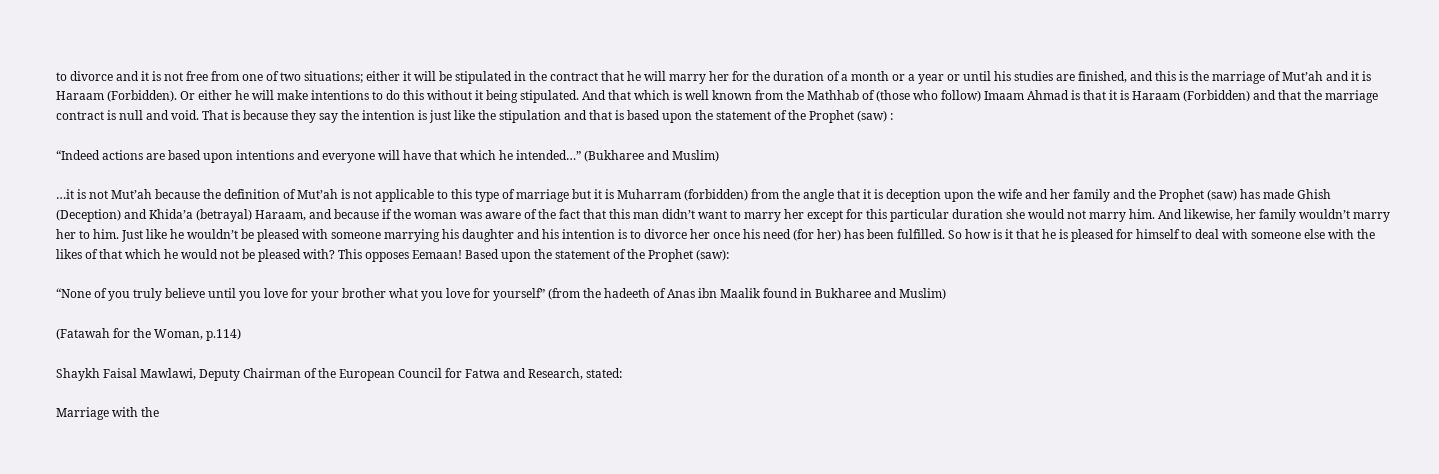to divorce and it is not free from one of two situations; either it will be stipulated in the contract that he will marry her for the duration of a month or a year or until his studies are finished, and this is the marriage of Mut’ah and it is Haraam (Forbidden). Or either he will make intentions to do this without it being stipulated. And that which is well known from the Mathhab of (those who follow) Imaam Ahmad is that it is Haraam (Forbidden) and that the marriage contract is null and void. That is because they say the intention is just like the stipulation and that is based upon the statement of the Prophet (saw) :

“Indeed actions are based upon intentions and everyone will have that which he intended…” (Bukharee and Muslim)

…it is not Mut’ah because the definition of Mut’ah is not applicable to this type of marriage but it is Muharram (forbidden) from the angle that it is deception upon the wife and her family and the Prophet (saw) has made Ghish (Deception) and Khida’a (betrayal) Haraam, and because if the woman was aware of the fact that this man didn’t want to marry her except for this particular duration she would not marry him. And likewise, her family wouldn’t marry her to him. Just like he wouldn’t be pleased with someone marrying his daughter and his intention is to divorce her once his need (for her) has been fulfilled. So how is it that he is pleased for himself to deal with someone else with the likes of that which he would not be pleased with? This opposes Eemaan! Based upon the statement of the Prophet (saw):

“None of you truly believe until you love for your brother what you love for yourself” (from the hadeeth of Anas ibn Maalik found in Bukharee and Muslim)

(Fatawah for the Woman, p.114)

Shaykh Faisal Mawlawi, Deputy Chairman of the European Council for Fatwa and Research, stated:

Marriage with the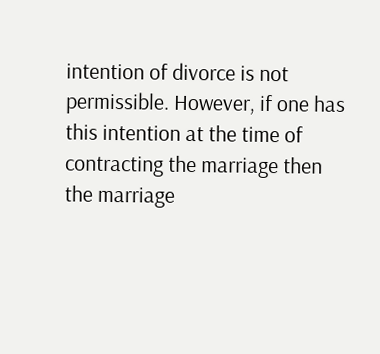intention of divorce is not permissible. However, if one has this intention at the time of contracting the marriage then the marriage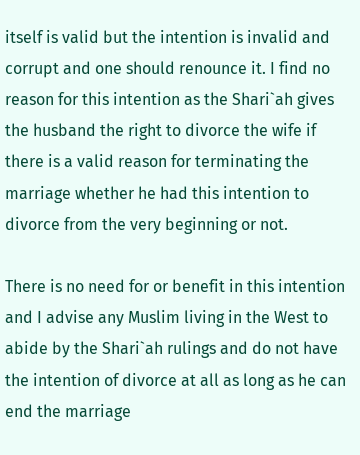itself is valid but the intention is invalid and corrupt and one should renounce it. I find no reason for this intention as the Shari`ah gives the husband the right to divorce the wife if there is a valid reason for terminating the marriage whether he had this intention to divorce from the very beginning or not.

There is no need for or benefit in this intention and I advise any Muslim living in the West to abide by the Shari`ah rulings and do not have the intention of divorce at all as long as he can end the marriage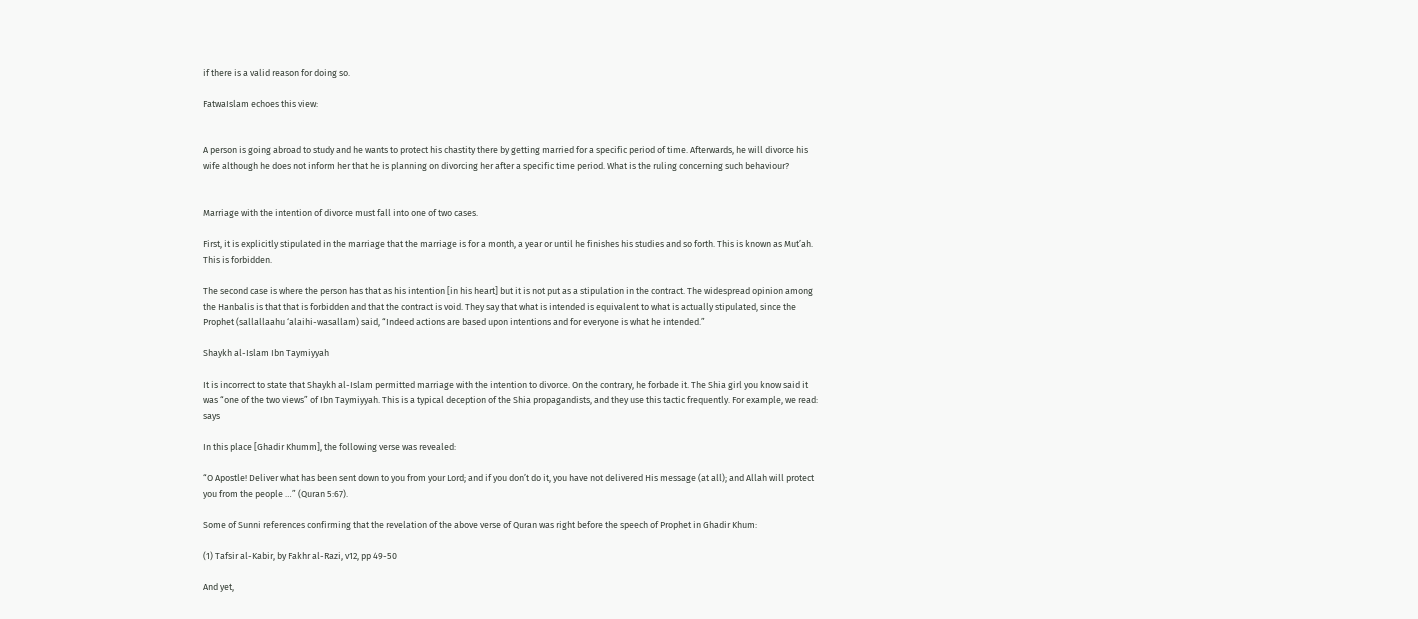if there is a valid reason for doing so.

FatwaIslam echoes this view:


A person is going abroad to study and he wants to protect his chastity there by getting married for a specific period of time. Afterwards, he will divorce his wife although he does not inform her that he is planning on divorcing her after a specific time period. What is the ruling concerning such behaviour?


Marriage with the intention of divorce must fall into one of two cases.

First, it is explicitly stipulated in the marriage that the marriage is for a month, a year or until he finishes his studies and so forth. This is known as Mut’ah. This is forbidden.

The second case is where the person has that as his intention [in his heart] but it is not put as a stipulation in the contract. The widespread opinion among the Hanbalis is that that is forbidden and that the contract is void. They say that what is intended is equivalent to what is actually stipulated, since the Prophet (sallallaahu ‘alaihi-wasallam) said, “Indeed actions are based upon intentions and for everyone is what he intended.”

Shaykh al-Islam Ibn Taymiyyah

It is incorrect to state that Shaykh al-Islam permitted marriage with the intention to divorce. On the contrary, he forbade it. The Shia girl you know said it was “one of the two views” of Ibn Taymiyyah. This is a typical deception of the Shia propagandists, and they use this tactic frequently. For example, we read: says

In this place [Ghadir Khumm], the following verse was revealed:

“O Apostle! Deliver what has been sent down to you from your Lord; and if you don’t do it, you have not delivered His message (at all); and Allah will protect you from the people …” (Quran 5:67).

Some of Sunni references confirming that the revelation of the above verse of Quran was right before the speech of Prophet in Ghadir Khum:

(1) Tafsir al-Kabir, by Fakhr al-Razi, v12, pp 49-50

And yet,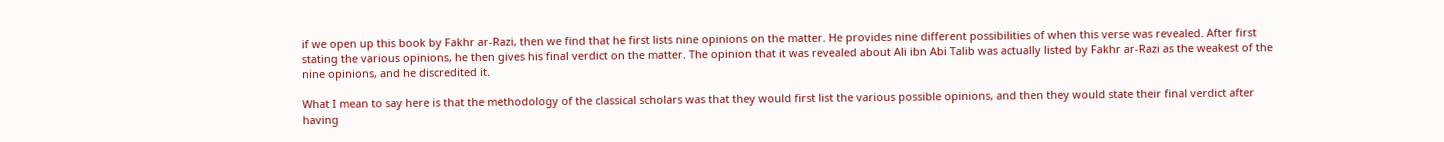if we open up this book by Fakhr ar-Razi, then we find that he first lists nine opinions on the matter. He provides nine different possibilities of when this verse was revealed. After first stating the various opinions, he then gives his final verdict on the matter. The opinion that it was revealed about Ali ibn Abi Talib was actually listed by Fakhr ar-Razi as the weakest of the nine opinions, and he discredited it.

What I mean to say here is that the methodology of the classical scholars was that they would first list the various possible opinions, and then they would state their final verdict after having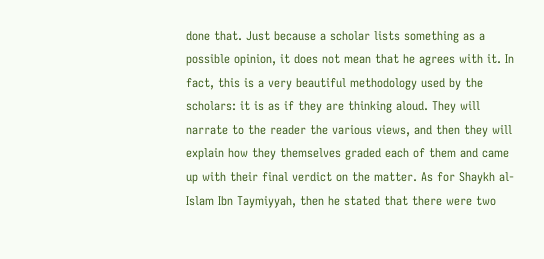done that. Just because a scholar lists something as a possible opinion, it does not mean that he agrees with it. In fact, this is a very beautiful methodology used by the scholars: it is as if they are thinking aloud. They will narrate to the reader the various views, and then they will explain how they themselves graded each of them and came up with their final verdict on the matter. As for Shaykh al-Islam Ibn Taymiyyah, then he stated that there were two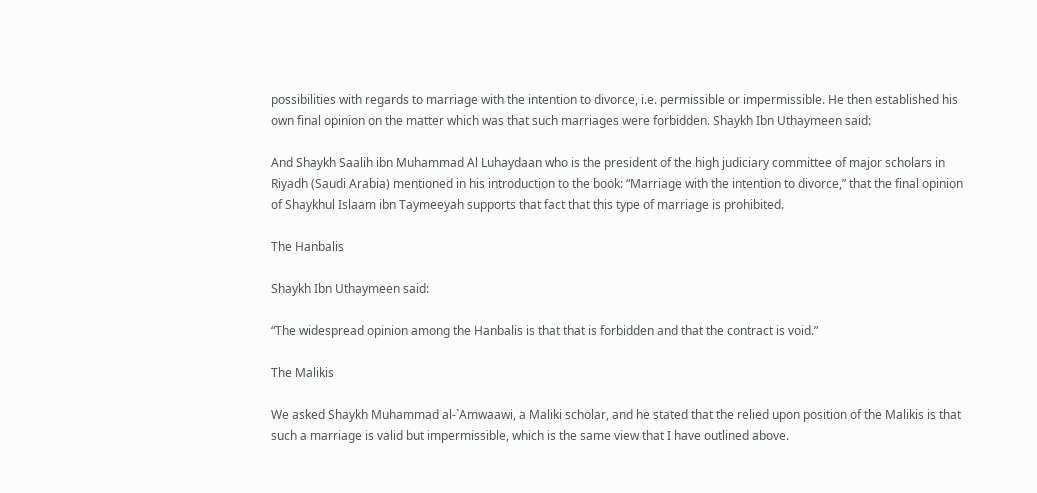possibilities with regards to marriage with the intention to divorce, i.e. permissible or impermissible. He then established his own final opinion on the matter which was that such marriages were forbidden. Shaykh Ibn Uthaymeen said:

And Shaykh Saalih ibn Muhammad Al Luhaydaan who is the president of the high judiciary committee of major scholars in Riyadh (Saudi Arabia) mentioned in his introduction to the book: “Marriage with the intention to divorce,” that the final opinion of Shaykhul Islaam ibn Taymeeyah supports that fact that this type of marriage is prohibited.

The Hanbalis

Shaykh Ibn Uthaymeen said:

“The widespread opinion among the Hanbalis is that that is forbidden and that the contract is void.”

The Malikis

We asked Shaykh Muhammad al-`Amwaawi, a Maliki scholar, and he stated that the relied upon position of the Malikis is that such a marriage is valid but impermissible, which is the same view that I have outlined above.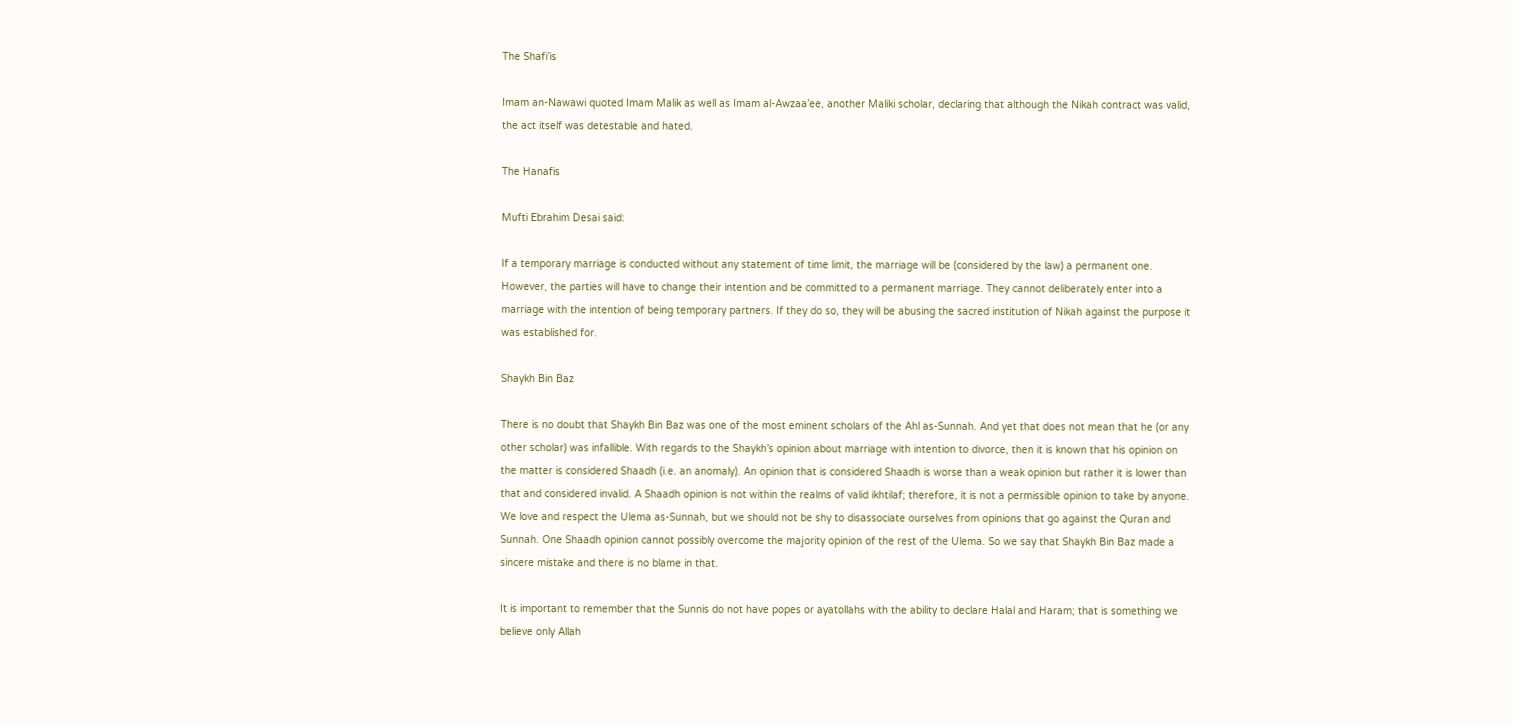The Shafi’is

Imam an-Nawawi quoted Imam Malik as well as Imam al-Awzaa’ee, another Maliki scholar, declaring that although the Nikah contract was valid, the act itself was detestable and hated.

The Hanafis

Mufti Ebrahim Desai said:

If a temporary marriage is conducted without any statement of time limit, the marriage will be (considered by the law) a permanent one. However, the parties will have to change their intention and be committed to a permanent marriage. They cannot deliberately enter into a marriage with the intention of being temporary partners. If they do so, they will be abusing the sacred institution of Nikah against the purpose it was established for.

Shaykh Bin Baz

There is no doubt that Shaykh Bin Baz was one of the most eminent scholars of the Ahl as-Sunnah. And yet that does not mean that he (or any other scholar) was infallible. With regards to the Shaykh’s opinion about marriage with intention to divorce, then it is known that his opinion on the matter is considered Shaadh (i.e. an anomaly). An opinion that is considered Shaadh is worse than a weak opinion but rather it is lower than that and considered invalid. A Shaadh opinion is not within the realms of valid ikhtilaf; therefore, it is not a permissible opinion to take by anyone. We love and respect the Ulema as-Sunnah, but we should not be shy to disassociate ourselves from opinions that go against the Quran and Sunnah. One Shaadh opinion cannot possibly overcome the majority opinion of the rest of the Ulema. So we say that Shaykh Bin Baz made a sincere mistake and there is no blame in that.

It is important to remember that the Sunnis do not have popes or ayatollahs with the ability to declare Halal and Haram; that is something we believe only Allah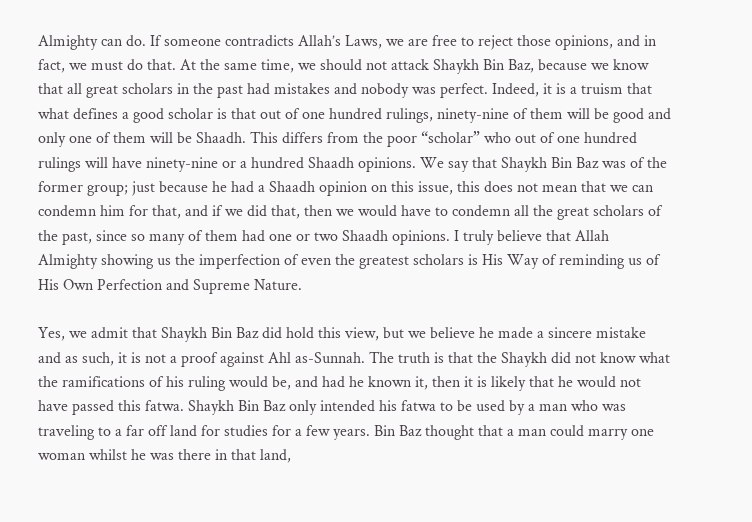Almighty can do. If someone contradicts Allah’s Laws, we are free to reject those opinions, and in fact, we must do that. At the same time, we should not attack Shaykh Bin Baz, because we know that all great scholars in the past had mistakes and nobody was perfect. Indeed, it is a truism that what defines a good scholar is that out of one hundred rulings, ninety-nine of them will be good and only one of them will be Shaadh. This differs from the poor “scholar” who out of one hundred rulings will have ninety-nine or a hundred Shaadh opinions. We say that Shaykh Bin Baz was of the former group; just because he had a Shaadh opinion on this issue, this does not mean that we can condemn him for that, and if we did that, then we would have to condemn all the great scholars of the past, since so many of them had one or two Shaadh opinions. I truly believe that Allah Almighty showing us the imperfection of even the greatest scholars is His Way of reminding us of His Own Perfection and Supreme Nature.

Yes, we admit that Shaykh Bin Baz did hold this view, but we believe he made a sincere mistake and as such, it is not a proof against Ahl as-Sunnah. The truth is that the Shaykh did not know what the ramifications of his ruling would be, and had he known it, then it is likely that he would not have passed this fatwa. Shaykh Bin Baz only intended his fatwa to be used by a man who was traveling to a far off land for studies for a few years. Bin Baz thought that a man could marry one woman whilst he was there in that land,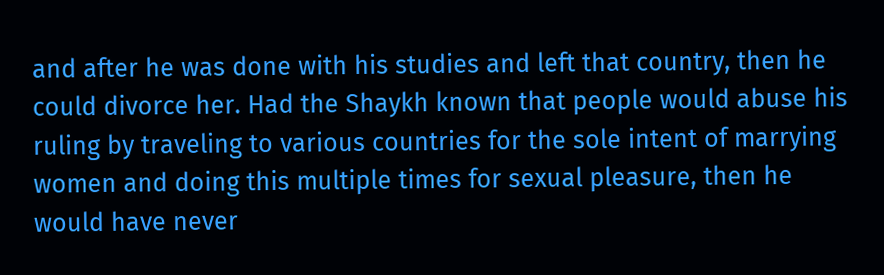and after he was done with his studies and left that country, then he could divorce her. Had the Shaykh known that people would abuse his ruling by traveling to various countries for the sole intent of marrying women and doing this multiple times for sexual pleasure, then he would have never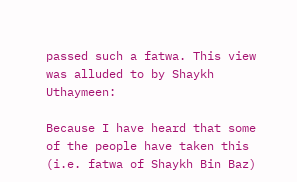passed such a fatwa. This view was alluded to by Shaykh Uthaymeen:

Because I have heard that some of the people have taken this (i.e. fatwa of Shaykh Bin Baz)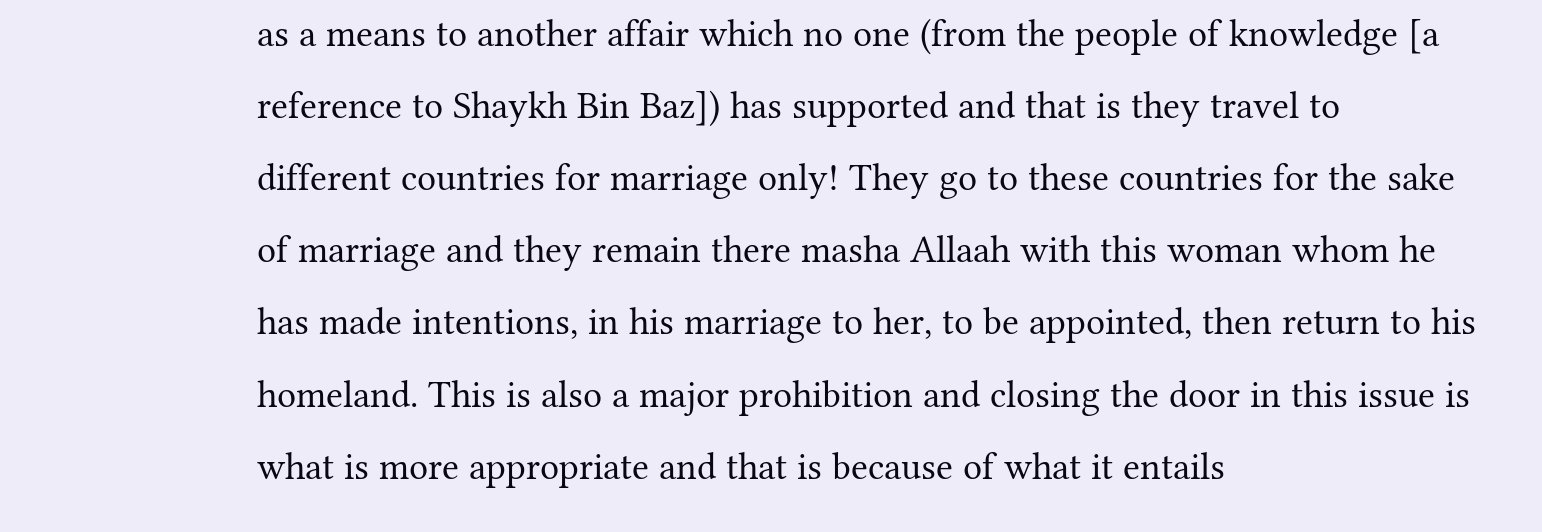as a means to another affair which no one (from the people of knowledge [a reference to Shaykh Bin Baz]) has supported and that is they travel to different countries for marriage only! They go to these countries for the sake of marriage and they remain there masha Allaah with this woman whom he has made intentions, in his marriage to her, to be appointed, then return to his homeland. This is also a major prohibition and closing the door in this issue is what is more appropriate and that is because of what it entails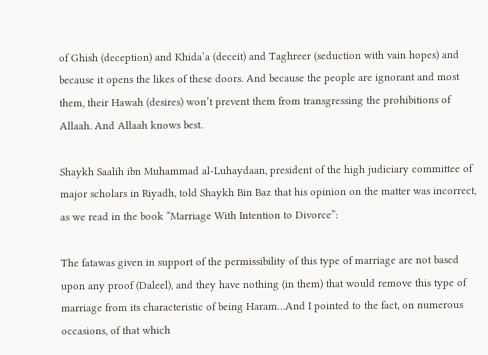of Ghish (deception) and Khida’a (deceit) and Taghreer (seduction with vain hopes) and because it opens the likes of these doors. And because the people are ignorant and most them, their Hawah (desires) won’t prevent them from transgressing the prohibitions of Allaah. And Allaah knows best.

Shaykh Saalih ibn Muhammad al-Luhaydaan, president of the high judiciary committee of major scholars in Riyadh, told Shaykh Bin Baz that his opinion on the matter was incorrect, as we read in the book “Marriage With Intention to Divorce”:

The fatawas given in support of the permissibility of this type of marriage are not based upon any proof (Daleel), and they have nothing (in them) that would remove this type of marriage from its characteristic of being Haram…And I pointed to the fact, on numerous occasions, of that which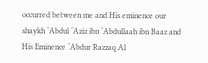occurred between me and His eminence our shaykh ‘Abdul ‘Aziz ibn ‘Abdullaah ibn Baaz and His Eminence ‘Abdur Razzaq Al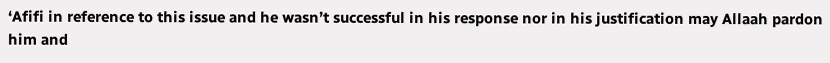‘Afifi in reference to this issue and he wasn’t successful in his response nor in his justification may Allaah pardon him and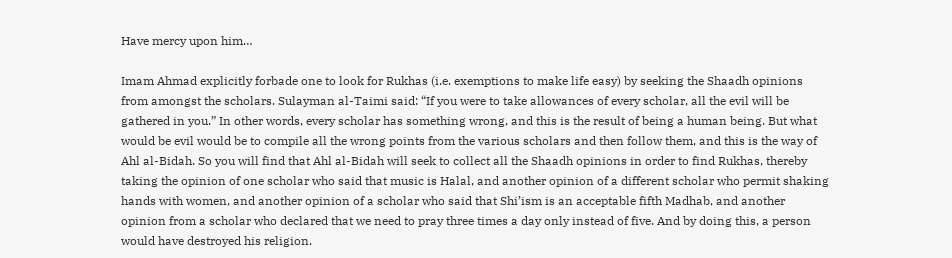Have mercy upon him…

Imam Ahmad explicitly forbade one to look for Rukhas (i.e. exemptions to make life easy) by seeking the Shaadh opinions from amongst the scholars. Sulayman al-Taimi said: “If you were to take allowances of every scholar, all the evil will be gathered in you.” In other words, every scholar has something wrong, and this is the result of being a human being. But what would be evil would be to compile all the wrong points from the various scholars and then follow them, and this is the way of Ahl al-Bidah. So you will find that Ahl al-Bidah will seek to collect all the Shaadh opinions in order to find Rukhas, thereby taking the opinion of one scholar who said that music is Halal, and another opinion of a different scholar who permit shaking hands with women, and another opinion of a scholar who said that Shi’ism is an acceptable fifth Madhab, and another opinion from a scholar who declared that we need to pray three times a day only instead of five. And by doing this, a person would have destroyed his religion.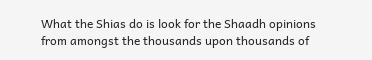What the Shias do is look for the Shaadh opinions from amongst the thousands upon thousands of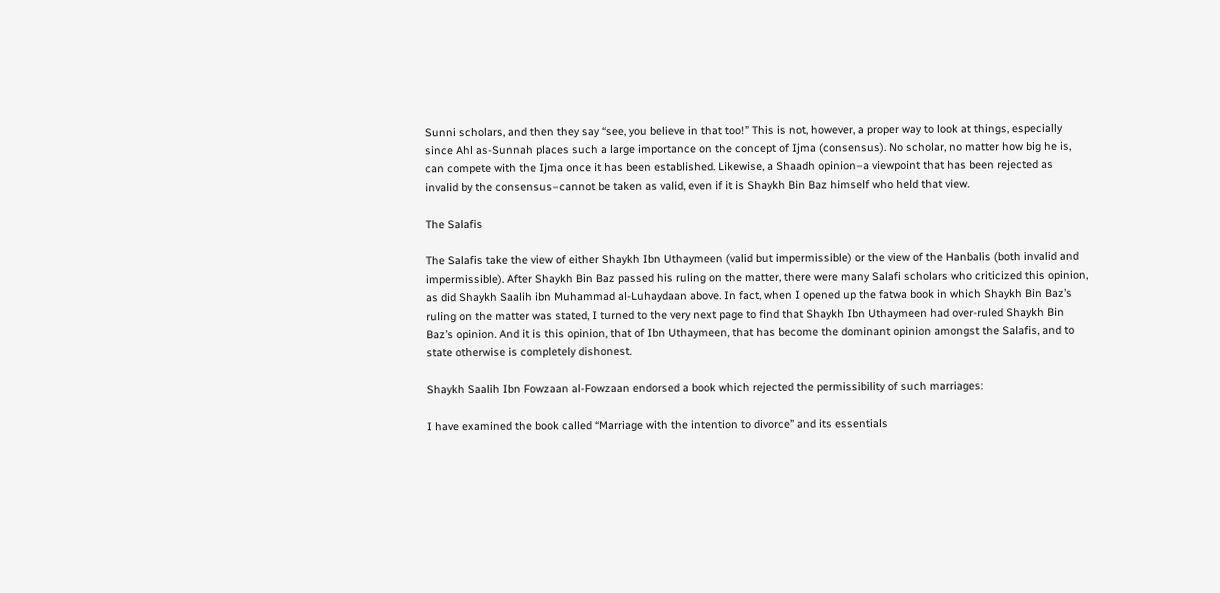Sunni scholars, and then they say “see, you believe in that too!” This is not, however, a proper way to look at things, especially since Ahl as-Sunnah places such a large importance on the concept of Ijma (consensus). No scholar, no matter how big he is, can compete with the Ijma once it has been established. Likewise, a Shaadh opinion–a viewpoint that has been rejected as invalid by the consensus–cannot be taken as valid, even if it is Shaykh Bin Baz himself who held that view.

The Salafis

The Salafis take the view of either Shaykh Ibn Uthaymeen (valid but impermissible) or the view of the Hanbalis (both invalid and impermissible). After Shaykh Bin Baz passed his ruling on the matter, there were many Salafi scholars who criticized this opinion, as did Shaykh Saalih ibn Muhammad al-Luhaydaan above. In fact, when I opened up the fatwa book in which Shaykh Bin Baz’s ruling on the matter was stated, I turned to the very next page to find that Shaykh Ibn Uthaymeen had over-ruled Shaykh Bin Baz’s opinion. And it is this opinion, that of Ibn Uthaymeen, that has become the dominant opinion amongst the Salafis, and to state otherwise is completely dishonest.

Shaykh Saalih Ibn Fowzaan al-Fowzaan endorsed a book which rejected the permissibility of such marriages:

I have examined the book called “Marriage with the intention to divorce” and its essentials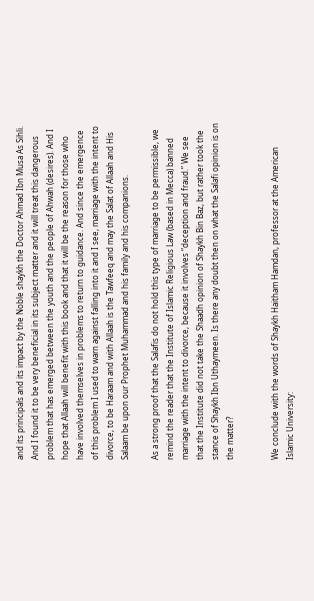and its principals and its impact by the Noble shaykh the Doctor Ahmad Ibn Musa As Sihli. And I found it to be very beneficial in its subject matter and it will treat this dangerous problem that has emerged between the youth and the people of Ahwah (desires). And I hope that Allaah will benefit with this book and that it will be the reason for those who have involved themselves in problems to return to guidance. And since the emergence of this problem I used to warn against falling into it and I see, marriage with the intent to divorce, to be Haraam and with Allaah is the Tawfeeq and may the Salat of Allaah and His Salaam be upon our Prophet Muhammad and his family and his companions.

As a strong proof that the Salafis do not hold this type of marriage to be permissible, we remind the reader that the Institute of Islamic Religious Law (based in Mecca) banned marriage with the intent to divorce, because it involves “deception and fraud.” We see that the Institute did not take the Shaadh opinion of Shaykh Bin Baz, but rather took the stance of Shaykh Ibn Uthaymeen. Is there any doubt then on what the Salafi opinion is on the matter?


We conclude with the words of Shaykh Haitham Hamdan, professor at the American Islamic University: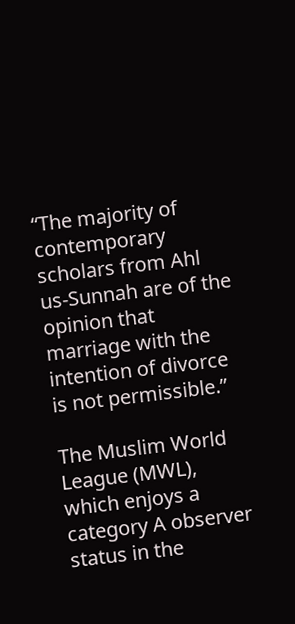“The majority of contemporary scholars from Ahl us-Sunnah are of the opinion that marriage with the intention of divorce is not permissible.”

The Muslim World League (MWL), which enjoys a category A observer status in the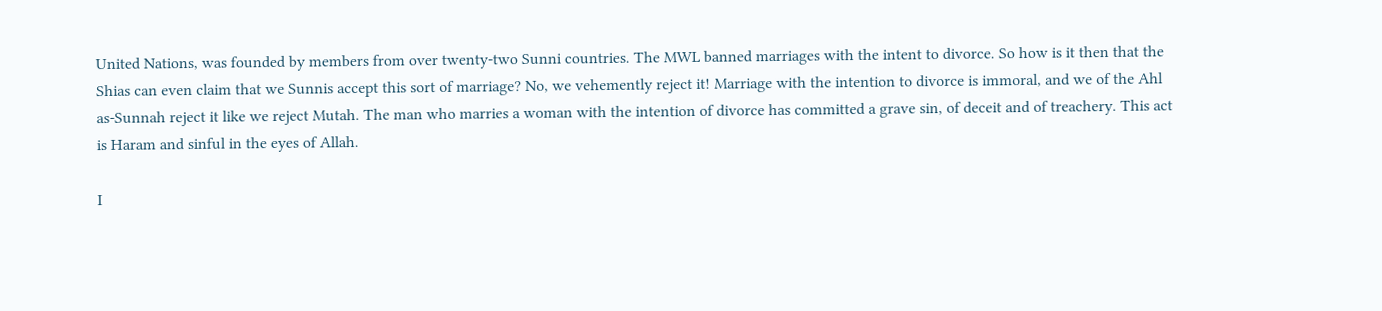United Nations, was founded by members from over twenty-two Sunni countries. The MWL banned marriages with the intent to divorce. So how is it then that the Shias can even claim that we Sunnis accept this sort of marriage? No, we vehemently reject it! Marriage with the intention to divorce is immoral, and we of the Ahl as-Sunnah reject it like we reject Mutah. The man who marries a woman with the intention of divorce has committed a grave sin, of deceit and of treachery. This act is Haram and sinful in the eyes of Allah.

I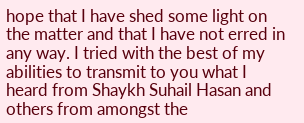hope that I have shed some light on the matter and that I have not erred in any way. I tried with the best of my abilities to transmit to you what I heard from Shaykh Suhail Hasan and others from amongst the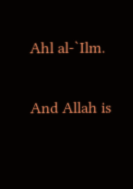Ahl al-`Ilm.

And Allah is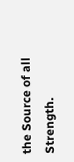the Source of all Strength.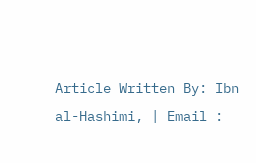Article Written By: Ibn al-Hashimi, | Email :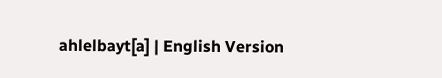ahlelbayt[a] | English Version